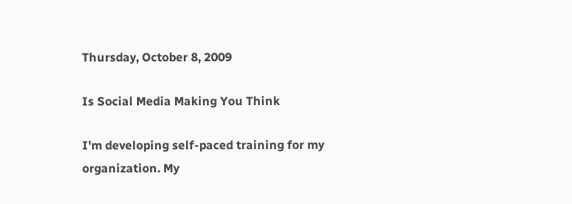Thursday, October 8, 2009

Is Social Media Making You Think

I'm developing self-paced training for my organization. My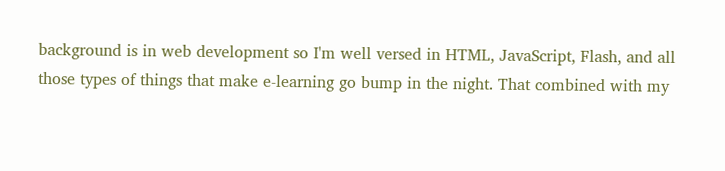background is in web development so I'm well versed in HTML, JavaScript, Flash, and all those types of things that make e-learning go bump in the night. That combined with my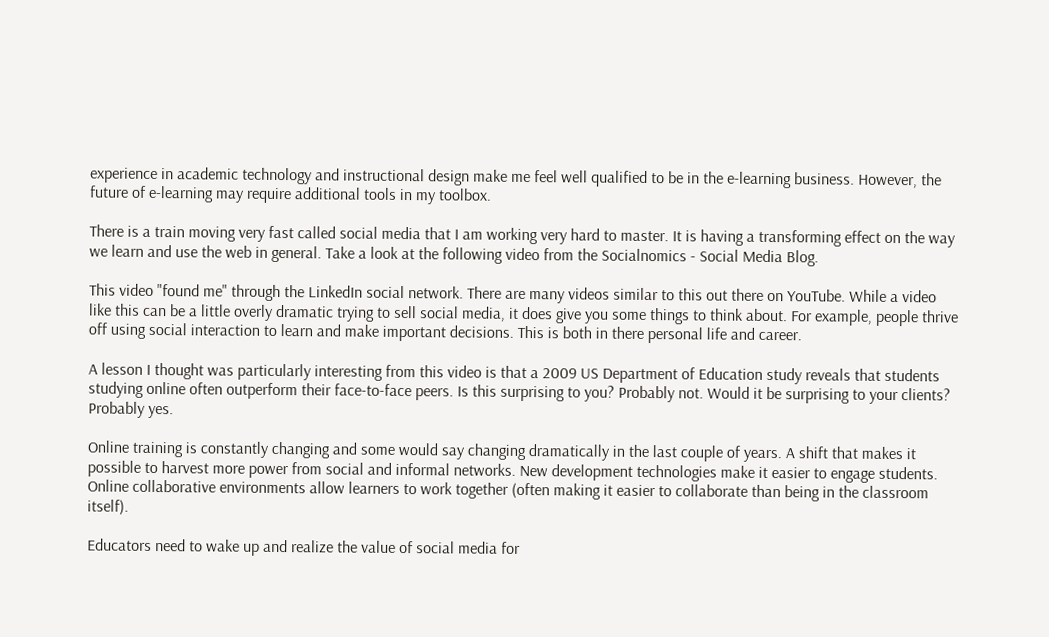experience in academic technology and instructional design make me feel well qualified to be in the e-learning business. However, the future of e-learning may require additional tools in my toolbox.

There is a train moving very fast called social media that I am working very hard to master. It is having a transforming effect on the way we learn and use the web in general. Take a look at the following video from the Socialnomics - Social Media Blog.

This video "found me" through the LinkedIn social network. There are many videos similar to this out there on YouTube. While a video like this can be a little overly dramatic trying to sell social media, it does give you some things to think about. For example, people thrive off using social interaction to learn and make important decisions. This is both in there personal life and career.

A lesson I thought was particularly interesting from this video is that a 2009 US Department of Education study reveals that students studying online often outperform their face-to-face peers. Is this surprising to you? Probably not. Would it be surprising to your clients? Probably yes.

Online training is constantly changing and some would say changing dramatically in the last couple of years. A shift that makes it possible to harvest more power from social and informal networks. New development technologies make it easier to engage students. Online collaborative environments allow learners to work together (often making it easier to collaborate than being in the classroom itself).

Educators need to wake up and realize the value of social media for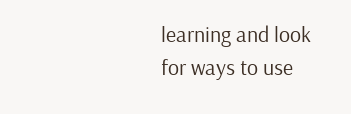learning and look for ways to use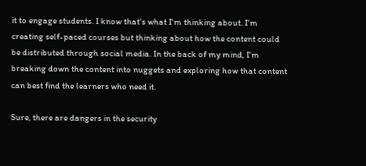it to engage students. I know that's what I'm thinking about. I'm creating self-paced courses but thinking about how the content could be distributed through social media. In the back of my mind, I'm breaking down the content into nuggets and exploring how that content can best find the learners who need it.

Sure, there are dangers in the security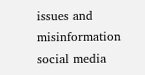issues and misinformation social media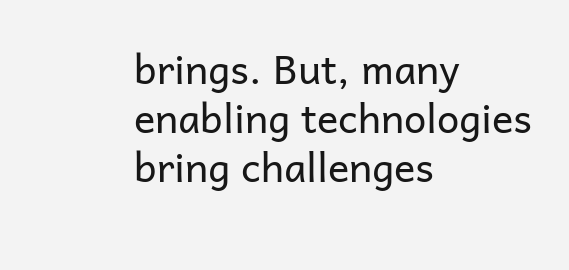brings. But, many enabling technologies bring challenges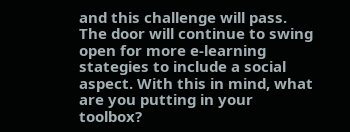and this challenge will pass. The door will continue to swing open for more e-learning stategies to include a social aspect. With this in mind, what are you putting in your toolbox?